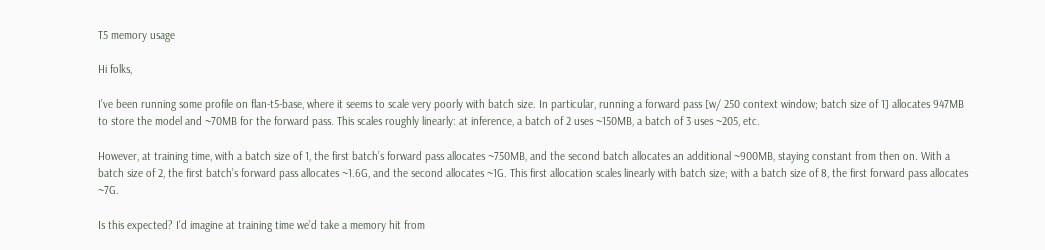T5 memory usage

Hi folks,

I’ve been running some profile on flan-t5-base, where it seems to scale very poorly with batch size. In particular, running a forward pass [w/ 250 context window; batch size of 1] allocates 947MB to store the model and ~70MB for the forward pass. This scales roughly linearly: at inference, a batch of 2 uses ~150MB, a batch of 3 uses ~205, etc.

However, at training time, with a batch size of 1, the first batch’s forward pass allocates ~750MB, and the second batch allocates an additional ~900MB, staying constant from then on. With a batch size of 2, the first batch’s forward pass allocates ~1.6G, and the second allocates ~1G. This first allocation scales linearly with batch size; with a batch size of 8, the first forward pass allocates ~7G.

Is this expected? I’d imagine at training time we’d take a memory hit from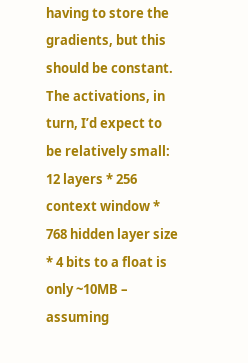having to store the gradients, but this should be constant. The activations, in turn, I’d expect to be relatively small: 12 layers * 256 context window * 768 hidden layer size * 4 bits to a float is only ~10MB – assuming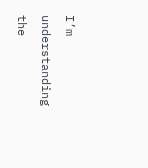I’m understanding the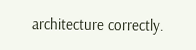architecture correctly.